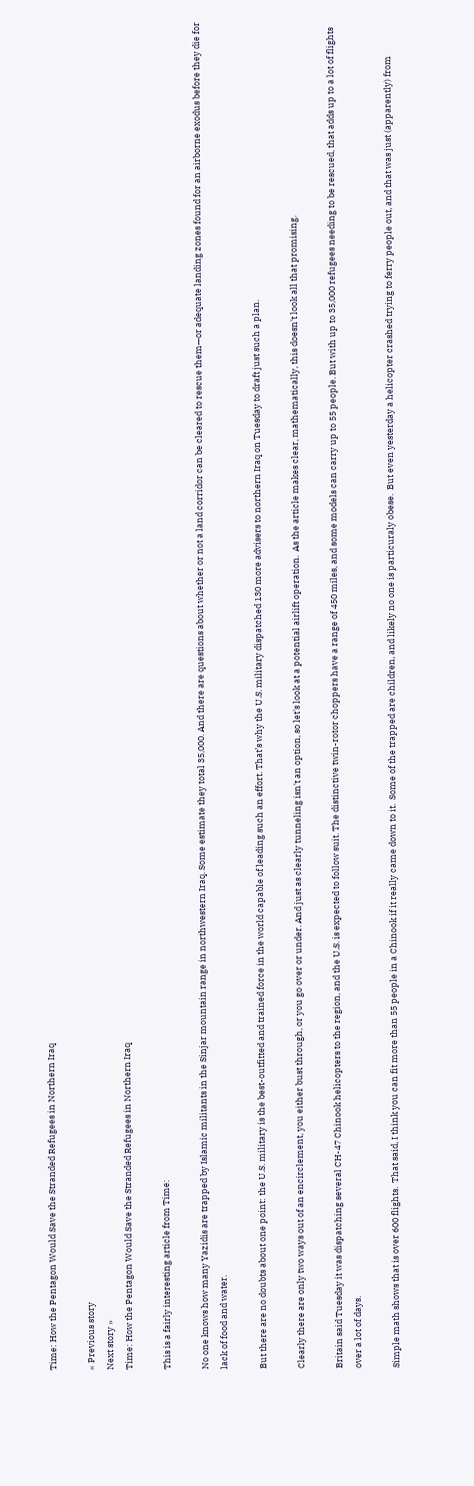Time: How the Pentagon Would Save the Stranded Refugees in Northern Iraq

« Previous story
Next story »
Time: How the Pentagon Would Save the Stranded Refugees in Northern Iraq

This is a fairly interesting article from Time:

No one knows how many Yazidis are trapped by Islamic militants in the Sinjar mountain range in northwestern Iraq. Some estimate they total 35,000. And there are questions about whether or not a land corridor can be cleared to rescue them—or adequate landing zones found for an airborne exodus before they die for lack of food and water.

But there are no doubts about one point: the U.S. military is the best-outfitted and trained force in the world capable of leading such an effort. That’s why the U.S. military dispatched 130 more advisers to northern Iraq on Tuesday to draft just such a plan.

Clearly there are only two ways out of an encirclement, you either bust through, or you go over or under. And just as clearly tunneling isn't an option, so let's look at a potential airlift operation.  As the article makes clear, mathematically, this doesn't look all that promising.

Britain said Tuesday it was dispatching several CH-47 Chinook helicopters to the region, and the U.S. is expected to follow suit. The distinctive twin-rotor choppers have a range of 450 miles, and some models can carry up to 55 people. But with up to 35,000 refugees needing to be rescued, that adds up to a lot of flights over a lot of days.

Simple math shows that is over 600 flights.  That said, I think you can fit more than 55 people in a Chinook if it really came down to it.  Some of the trapped are children, and likely no one is particuraly obese.  But even yesterday a helicopter crashed trying to ferry people out, and that was just (apparently) from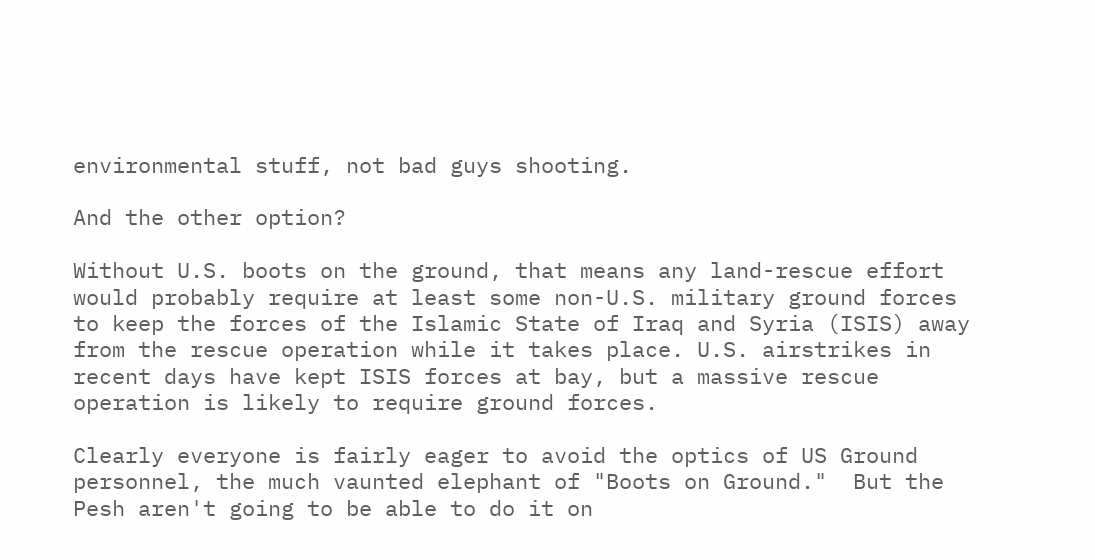environmental stuff, not bad guys shooting.

And the other option?

Without U.S. boots on the ground, that means any land-rescue effort would probably require at least some non-U.S. military ground forces to keep the forces of the Islamic State of Iraq and Syria (ISIS) away from the rescue operation while it takes place. U.S. airstrikes in recent days have kept ISIS forces at bay, but a massive rescue operation is likely to require ground forces.

Clearly everyone is fairly eager to avoid the optics of US Ground personnel, the much vaunted elephant of "Boots on Ground."  But the Pesh aren't going to be able to do it on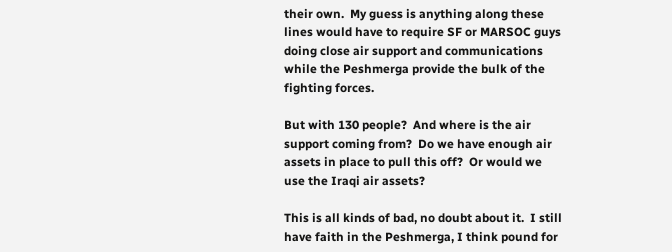their own.  My guess is anything along these lines would have to require SF or MARSOC guys doing close air support and communications while the Peshmerga provide the bulk of the fighting forces.

But with 130 people?  And where is the air support coming from?  Do we have enough air assets in place to pull this off?  Or would we use the Iraqi air assets?

This is all kinds of bad, no doubt about it.  I still have faith in the Peshmerga, I think pound for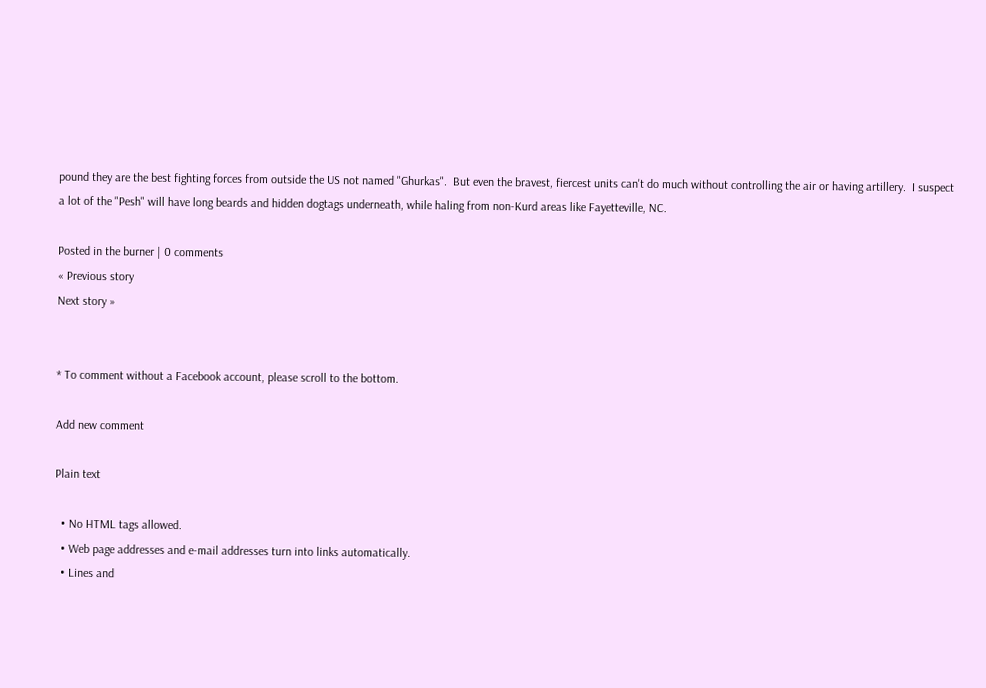pound they are the best fighting forces from outside the US not named "Ghurkas".  But even the bravest, fiercest units can't do much without controlling the air or having artillery.  I suspect a lot of the "Pesh" will have long beards and hidden dogtags underneath, while haling from non-Kurd areas like Fayetteville, NC.

Posted in the burner | 0 comments
« Previous story
Next story »


* To comment without a Facebook account, please scroll to the bottom.

Add new comment

Plain text

  • No HTML tags allowed.
  • Web page addresses and e-mail addresses turn into links automatically.
  • Lines and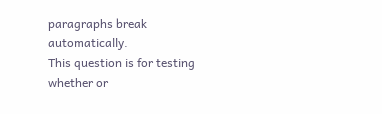paragraphs break automatically.
This question is for testing whether or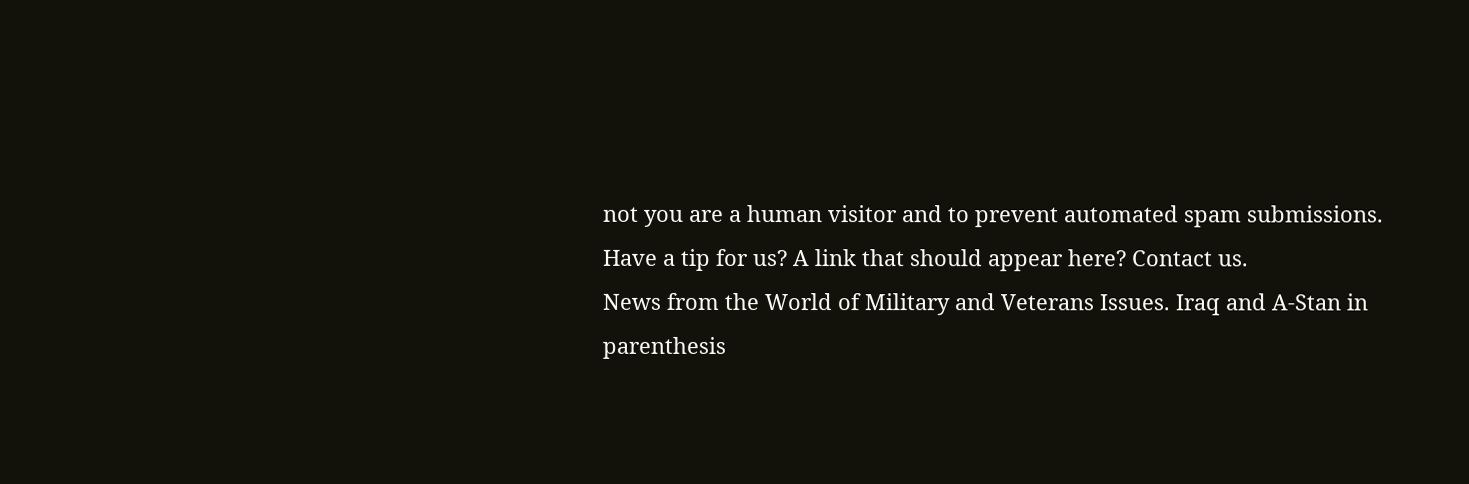not you are a human visitor and to prevent automated spam submissions.
Have a tip for us? A link that should appear here? Contact us.
News from the World of Military and Veterans Issues. Iraq and A-Stan in parenthesis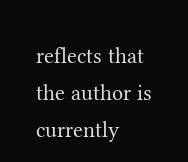reflects that the author is currently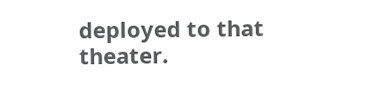deployed to that theater.